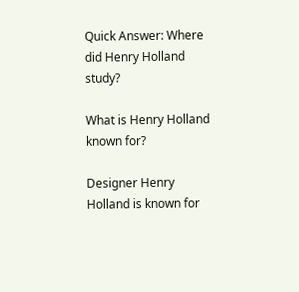Quick Answer: Where did Henry Holland study?

What is Henry Holland known for?

Designer Henry Holland is known for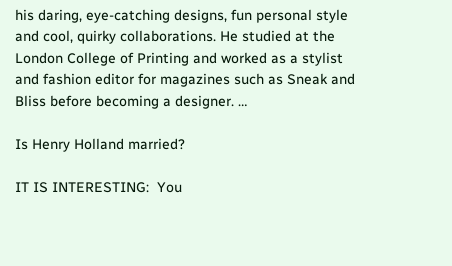his daring, eye-catching designs, fun personal style and cool, quirky collaborations. He studied at the London College of Printing and worked as a stylist and fashion editor for magazines such as Sneak and Bliss before becoming a designer. …

Is Henry Holland married?

IT IS INTERESTING:  You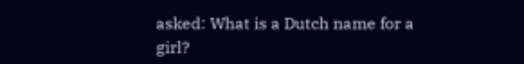asked: What is a Dutch name for a girl?